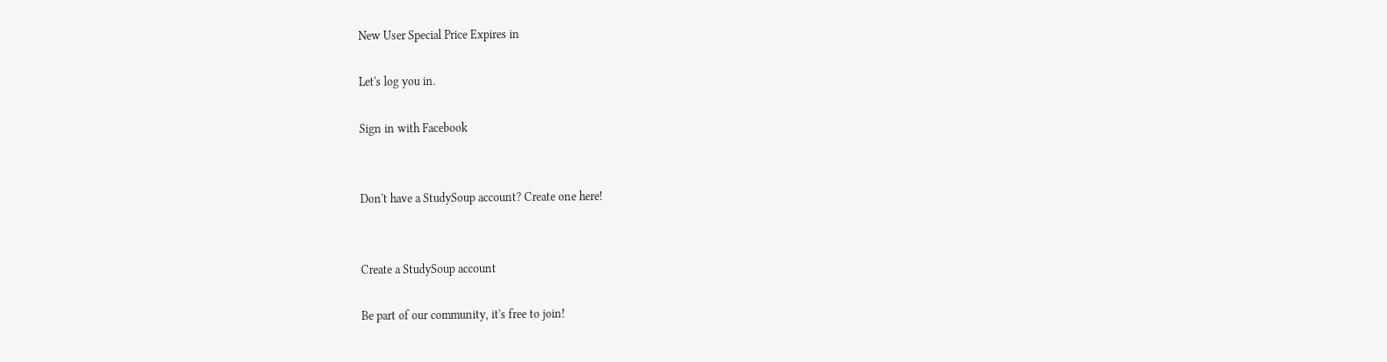New User Special Price Expires in

Let's log you in.

Sign in with Facebook


Don't have a StudySoup account? Create one here!


Create a StudySoup account

Be part of our community, it's free to join!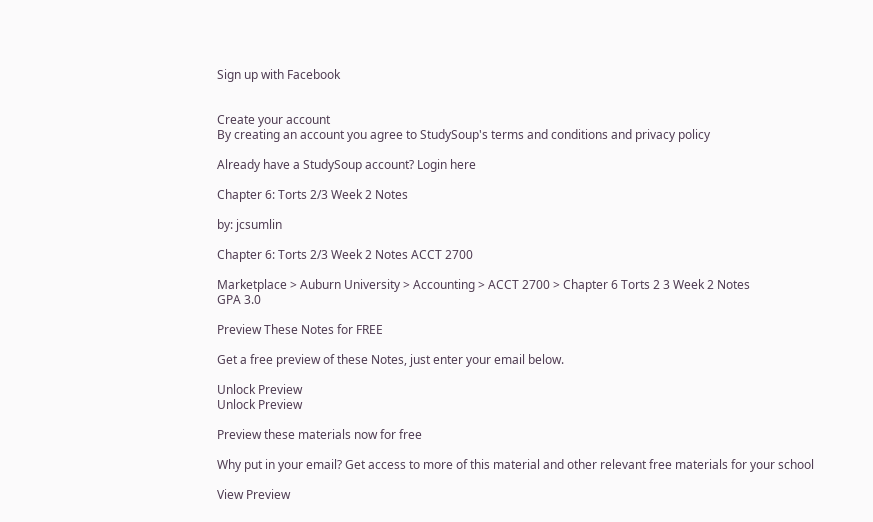Sign up with Facebook


Create your account
By creating an account you agree to StudySoup's terms and conditions and privacy policy

Already have a StudySoup account? Login here

Chapter 6: Torts 2/3 Week 2 Notes

by: jcsumlin

Chapter 6: Torts 2/3 Week 2 Notes ACCT 2700

Marketplace > Auburn University > Accounting > ACCT 2700 > Chapter 6 Torts 2 3 Week 2 Notes
GPA 3.0

Preview These Notes for FREE

Get a free preview of these Notes, just enter your email below.

Unlock Preview
Unlock Preview

Preview these materials now for free

Why put in your email? Get access to more of this material and other relevant free materials for your school

View Preview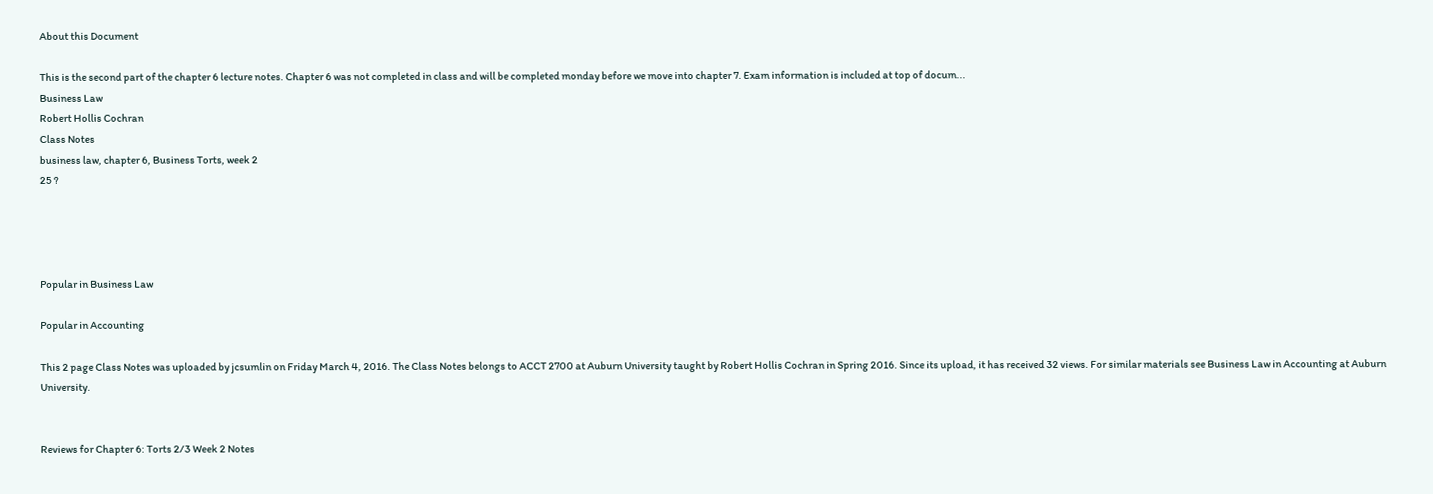About this Document

This is the second part of the chapter 6 lecture notes. Chapter 6 was not completed in class and will be completed monday before we move into chapter 7. Exam information is included at top of docum...
Business Law
Robert Hollis Cochran
Class Notes
business law, chapter 6, Business Torts, week 2
25 ?




Popular in Business Law

Popular in Accounting

This 2 page Class Notes was uploaded by jcsumlin on Friday March 4, 2016. The Class Notes belongs to ACCT 2700 at Auburn University taught by Robert Hollis Cochran in Spring 2016. Since its upload, it has received 32 views. For similar materials see Business Law in Accounting at Auburn University.


Reviews for Chapter 6: Torts 2/3 Week 2 Notes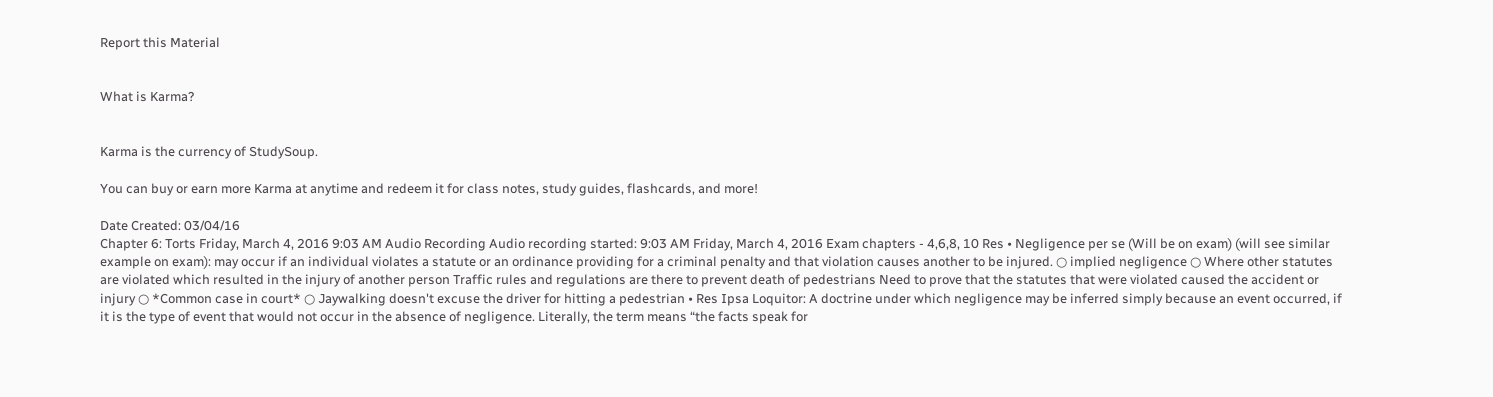Report this Material


What is Karma?


Karma is the currency of StudySoup.

You can buy or earn more Karma at anytime and redeem it for class notes, study guides, flashcards, and more!

Date Created: 03/04/16
Chapter 6: Torts Friday, March 4, 2016 9:03 AM Audio Recording Audio recording started: 9:03 AM Friday, March 4, 2016 Exam chapters - 4,6,8, 10 Res • Negligence per se (Will be on exam) (will see similar example on exam): may occur if an individual violates a statute or an ordinance providing for a criminal penalty and that violation causes another to be injured. ○ implied negligence ○ Where other statutes are violated which resulted in the injury of another person Traffic rules and regulations are there to prevent death of pedestrians Need to prove that the statutes that were violated caused the accident or injury ○ *Common case in court* ○ Jaywalking doesn't excuse the driver for hitting a pedestrian • Res Ipsa Loquitor: A doctrine under which negligence may be inferred simply because an event occurred, if it is the type of event that would not occur in the absence of negligence. Literally, the term means “the facts speak for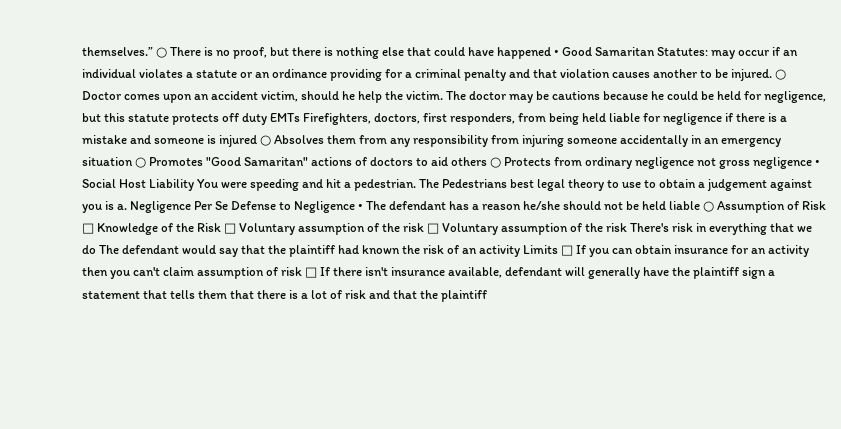themselves.” ○ There is no proof, but there is nothing else that could have happened • Good Samaritan Statutes: may occur if an individual violates a statute or an ordinance providing for a criminal penalty and that violation causes another to be injured. ○ Doctor comes upon an accident victim, should he help the victim. The doctor may be cautions because he could be held for negligence, but this statute protects off duty EMTs Firefighters, doctors, first responders, from being held liable for negligence if there is a mistake and someone is injured ○ Absolves them from any responsibility from injuring someone accidentally in an emergency situation ○ Promotes "Good Samaritan" actions of doctors to aid others ○ Protects from ordinary negligence not gross negligence • Social Host Liability You were speeding and hit a pedestrian. The Pedestrians best legal theory to use to obtain a judgement against you is a. Negligence Per Se Defense to Negligence • The defendant has a reason he/she should not be held liable ○ Assumption of Risk □ Knowledge of the Risk □ Voluntary assumption of the risk □ Voluntary assumption of the risk There's risk in everything that we do The defendant would say that the plaintiff had known the risk of an activity Limits □ If you can obtain insurance for an activity then you can't claim assumption of risk □ If there isn't insurance available, defendant will generally have the plaintiff sign a statement that tells them that there is a lot of risk and that the plaintiff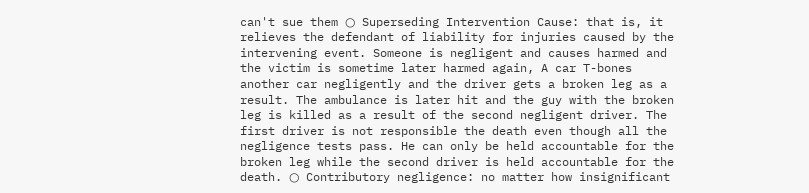can't sue them ○ Superseding Intervention Cause: that is, it relieves the defendant of liability for injuries caused by the intervening event. Someone is negligent and causes harmed and the victim is sometime later harmed again, A car T-bones another car negligently and the driver gets a broken leg as a result. The ambulance is later hit and the guy with the broken leg is killed as a result of the second negligent driver. The first driver is not responsible the death even though all the negligence tests pass. He can only be held accountable for the broken leg while the second driver is held accountable for the death. ○ Contributory negligence: no matter how insignificant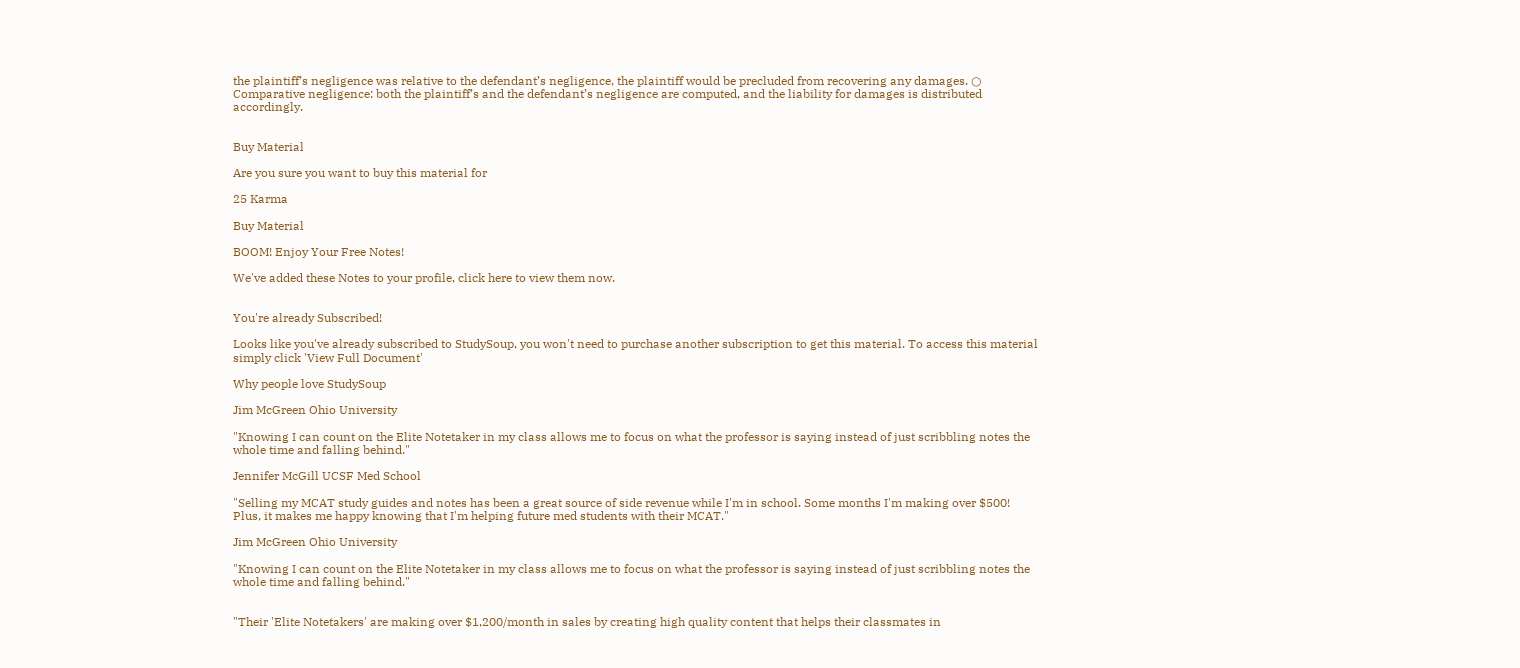the plaintiff’s negligence was relative to the defendant’s negligence, the plaintiff would be precluded from recovering any damages. ○ Comparative negligence: both the plaintiff’s and the defendant’s negligence are computed, and the liability for damages is distributed accordingly.


Buy Material

Are you sure you want to buy this material for

25 Karma

Buy Material

BOOM! Enjoy Your Free Notes!

We've added these Notes to your profile, click here to view them now.


You're already Subscribed!

Looks like you've already subscribed to StudySoup, you won't need to purchase another subscription to get this material. To access this material simply click 'View Full Document'

Why people love StudySoup

Jim McGreen Ohio University

"Knowing I can count on the Elite Notetaker in my class allows me to focus on what the professor is saying instead of just scribbling notes the whole time and falling behind."

Jennifer McGill UCSF Med School

"Selling my MCAT study guides and notes has been a great source of side revenue while I'm in school. Some months I'm making over $500! Plus, it makes me happy knowing that I'm helping future med students with their MCAT."

Jim McGreen Ohio University

"Knowing I can count on the Elite Notetaker in my class allows me to focus on what the professor is saying instead of just scribbling notes the whole time and falling behind."


"Their 'Elite Notetakers' are making over $1,200/month in sales by creating high quality content that helps their classmates in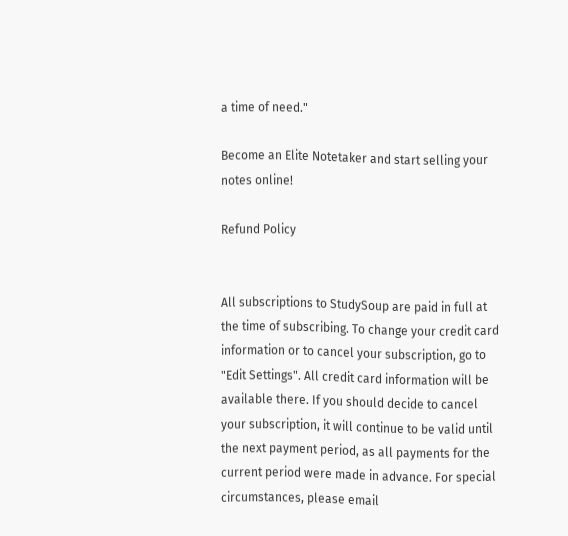a time of need."

Become an Elite Notetaker and start selling your notes online!

Refund Policy


All subscriptions to StudySoup are paid in full at the time of subscribing. To change your credit card information or to cancel your subscription, go to "Edit Settings". All credit card information will be available there. If you should decide to cancel your subscription, it will continue to be valid until the next payment period, as all payments for the current period were made in advance. For special circumstances, please email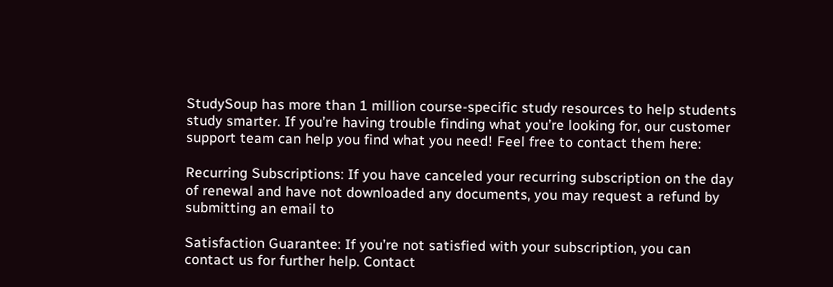StudySoup has more than 1 million course-specific study resources to help students study smarter. If you’re having trouble finding what you’re looking for, our customer support team can help you find what you need! Feel free to contact them here:

Recurring Subscriptions: If you have canceled your recurring subscription on the day of renewal and have not downloaded any documents, you may request a refund by submitting an email to

Satisfaction Guarantee: If you’re not satisfied with your subscription, you can contact us for further help. Contact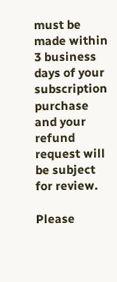must be made within 3 business days of your subscription purchase and your refund request will be subject for review.

Please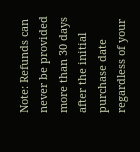Note: Refunds can never be provided more than 30 days after the initial purchase date regardless of your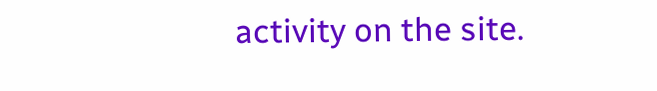activity on the site.